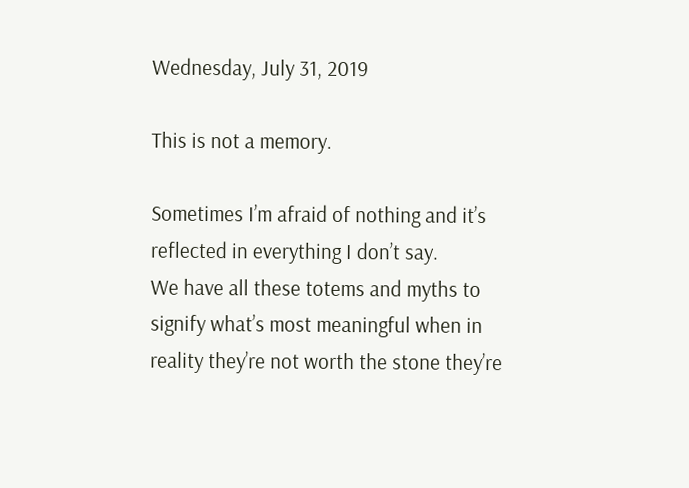Wednesday, July 31, 2019

This is not a memory.

Sometimes I’m afraid of nothing and it’s reflected in everything I don’t say.
We have all these totems and myths to signify what’s most meaningful when in reality they’re not worth the stone they’re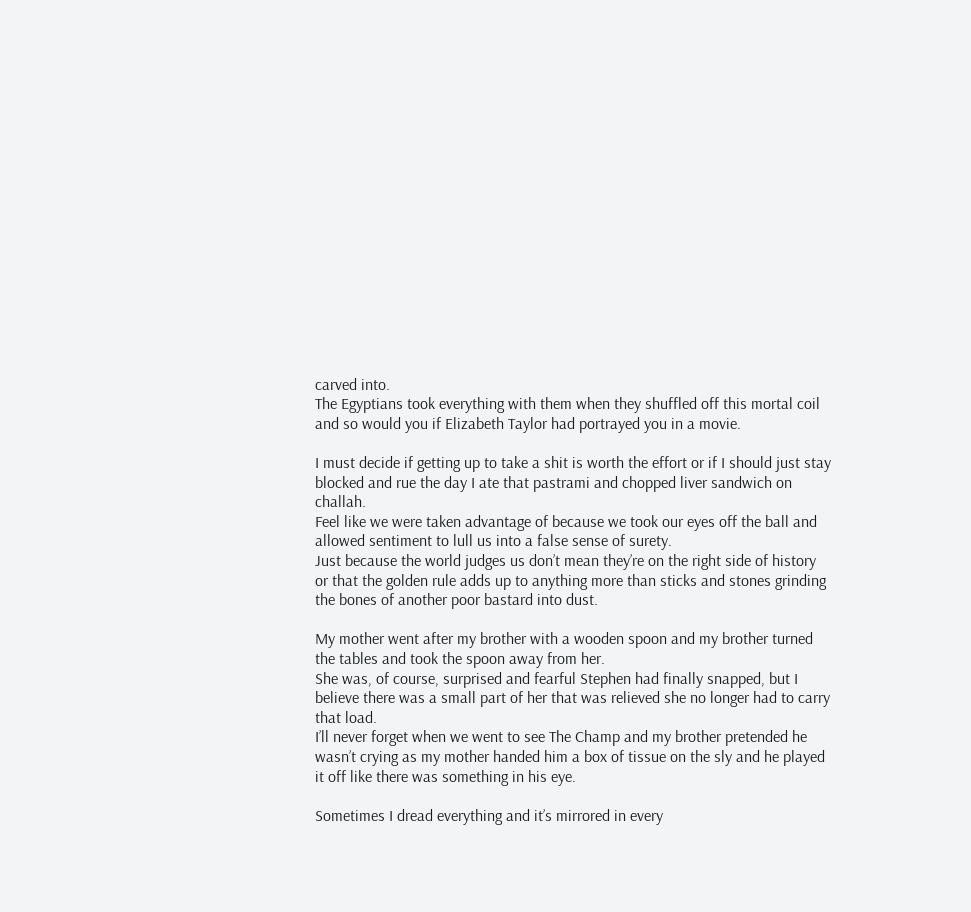carved into.
The Egyptians took everything with them when they shuffled off this mortal coil and so would you if Elizabeth Taylor had portrayed you in a movie.

I must decide if getting up to take a shit is worth the effort or if I should just stay blocked and rue the day I ate that pastrami and chopped liver sandwich on challah.
Feel like we were taken advantage of because we took our eyes off the ball and allowed sentiment to lull us into a false sense of surety.
Just because the world judges us don’t mean they’re on the right side of history or that the golden rule adds up to anything more than sticks and stones grinding the bones of another poor bastard into dust.

My mother went after my brother with a wooden spoon and my brother turned the tables and took the spoon away from her.
She was, of course, surprised and fearful Stephen had finally snapped, but I believe there was a small part of her that was relieved she no longer had to carry that load.
I’ll never forget when we went to see The Champ and my brother pretended he wasn’t crying as my mother handed him a box of tissue on the sly and he played it off like there was something in his eye.

Sometimes I dread everything and it’s mirrored in every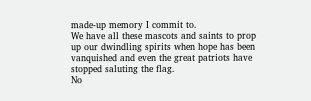made-up memory I commit to.
We have all these mascots and saints to prop up our dwindling spirits when hope has been vanquished and even the great patriots have stopped saluting the flag.
No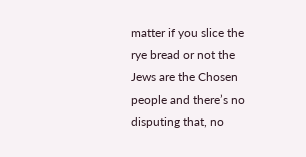matter if you slice the rye bread or not the Jews are the Chosen people and there’s no disputing that, no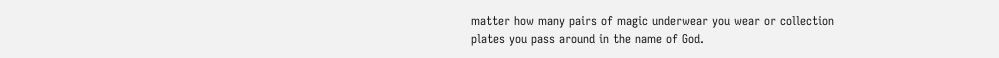matter how many pairs of magic underwear you wear or collection plates you pass around in the name of God.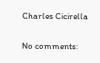Charles Cicirella

No comments: